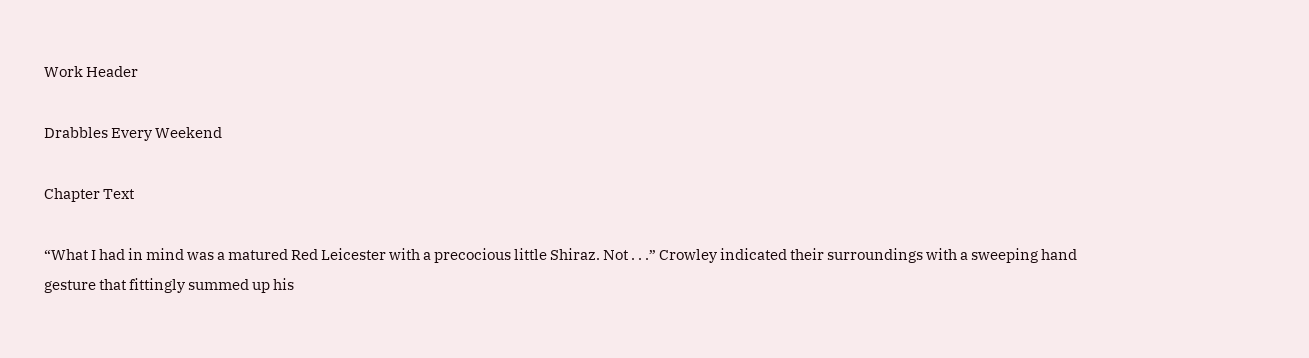Work Header

Drabbles Every Weekend

Chapter Text

“What I had in mind was a matured Red Leicester with a precocious little Shiraz. Not . . .” Crowley indicated their surroundings with a sweeping hand gesture that fittingly summed up his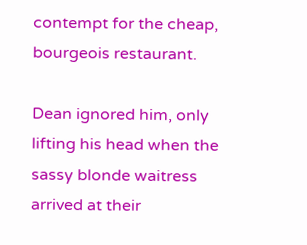contempt for the cheap, bourgeois restaurant.

Dean ignored him, only lifting his head when the sassy blonde waitress arrived at their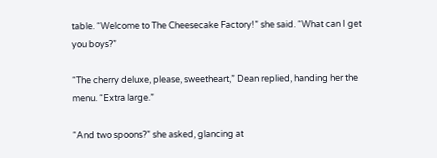table. “Welcome to The Cheesecake Factory!” she said. “What can I get you boys?”

“The cherry deluxe, please, sweetheart,” Dean replied, handing her the menu. “Extra large.”

“And two spoons?” she asked, glancing at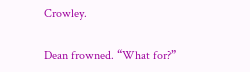Crowley.

Dean frowned. “What for?”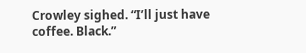Crowley sighed. “I’ll just have coffee. Black.”